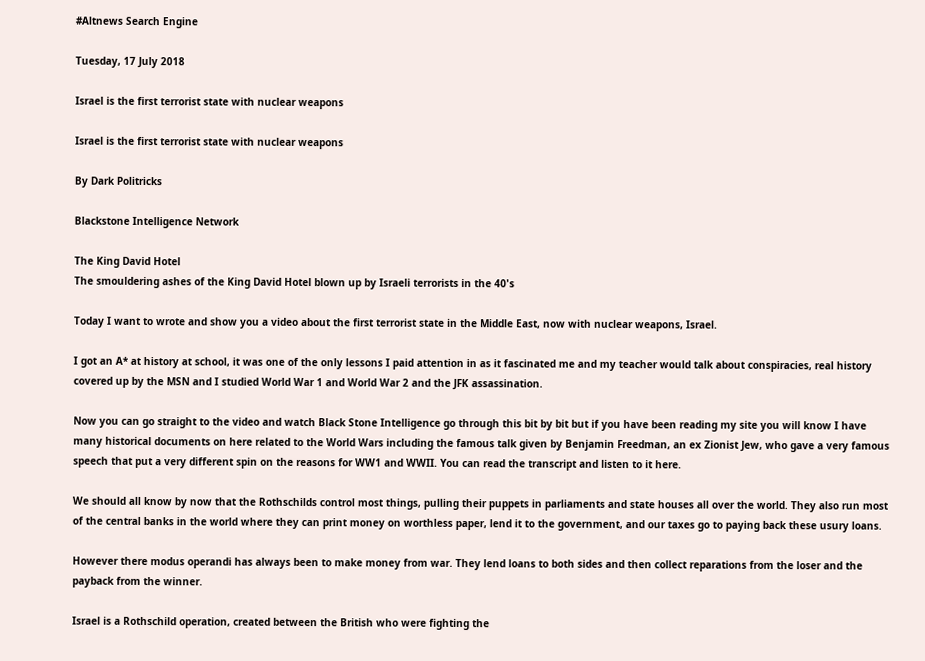#Altnews Search Engine

Tuesday, 17 July 2018

Israel is the first terrorist state with nuclear weapons

Israel is the first terrorist state with nuclear weapons

By Dark Politricks

Blackstone Intelligence Network

The King David Hotel
The smouldering ashes of the King David Hotel blown up by Israeli terrorists in the 40's

Today I want to wrote and show you a video about the first terrorist state in the Middle East, now with nuclear weapons, Israel.

I got an A* at history at school, it was one of the only lessons I paid attention in as it fascinated me and my teacher would talk about conspiracies, real history covered up by the MSN and I studied World War 1 and World War 2 and the JFK assassination.

Now you can go straight to the video and watch Black Stone Intelligence go through this bit by bit but if you have been reading my site you will know I have many historical documents on here related to the World Wars including the famous talk given by Benjamin Freedman, an ex Zionist Jew, who gave a very famous speech that put a very different spin on the reasons for WW1 and WWII. You can read the transcript and listen to it here.

We should all know by now that the Rothschilds control most things, pulling their puppets in parliaments and state houses all over the world. They also run most of the central banks in the world where they can print money on worthless paper, lend it to the government, and our taxes go to paying back these usury loans.

However there modus operandi has always been to make money from war. They lend loans to both sides and then collect reparations from the loser and the payback from the winner.

Israel is a Rothschild operation, created between the British who were fighting the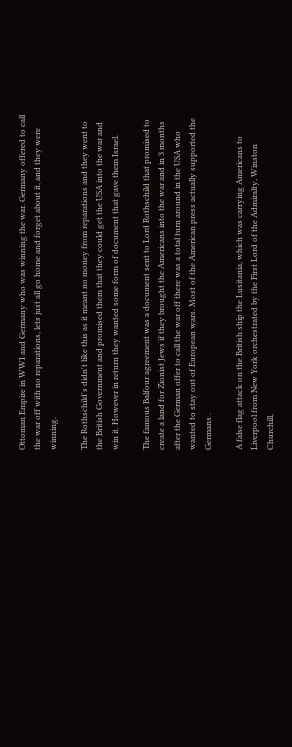Ottoman Empire in WWI and Germany who was winning the war. Germany offered to call the war off with no reparations, lets just all go home and forget about it, and they were winning.

The Rothschild's didn't like this as it meant no money from reparations and they went to the British Government and promised them that they could get the USA into the war and win it. However in return they wanted some form of document that gave them Israel.

The famous Balfour agreement was a document sent to Lord Rothschild that promised to create a land for Zionist Jews if they brought the Americans into the war and in 3 months after the German offer to call the war off there was a total turn around in the USA who wanted to stay out of European wars. Most of the American press actually supported the Germans .

A false flag attack on the British ship the Lusitania, which was carrying Americans to Liverpool from New York orchestrated by the First Lord of the Admiralty, Winston Churchill,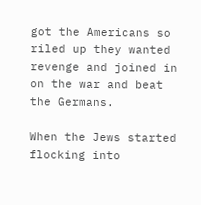got the Americans so riled up they wanted revenge and joined in on the war and beat the Germans.

When the Jews started flocking into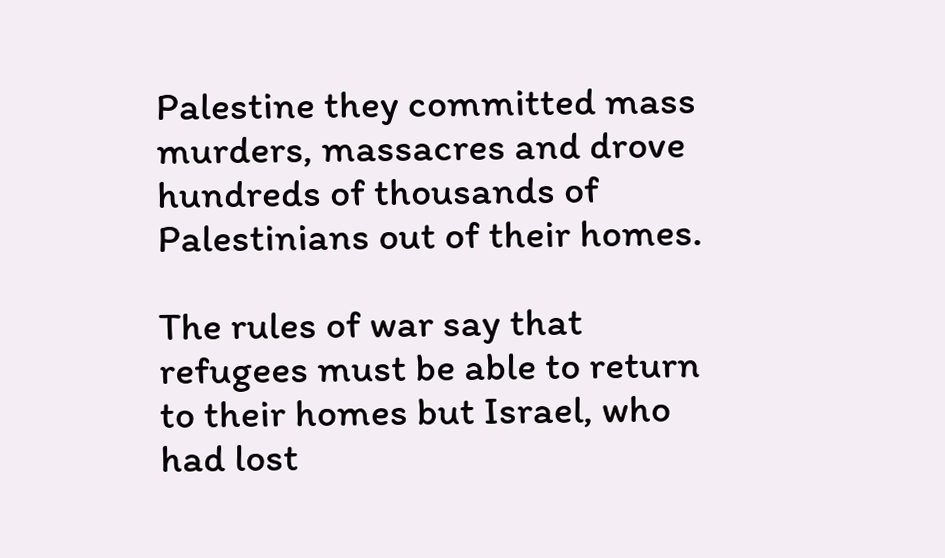Palestine they committed mass murders, massacres and drove hundreds of thousands of Palestinians out of their homes.

The rules of war say that refugees must be able to return to their homes but Israel, who had lost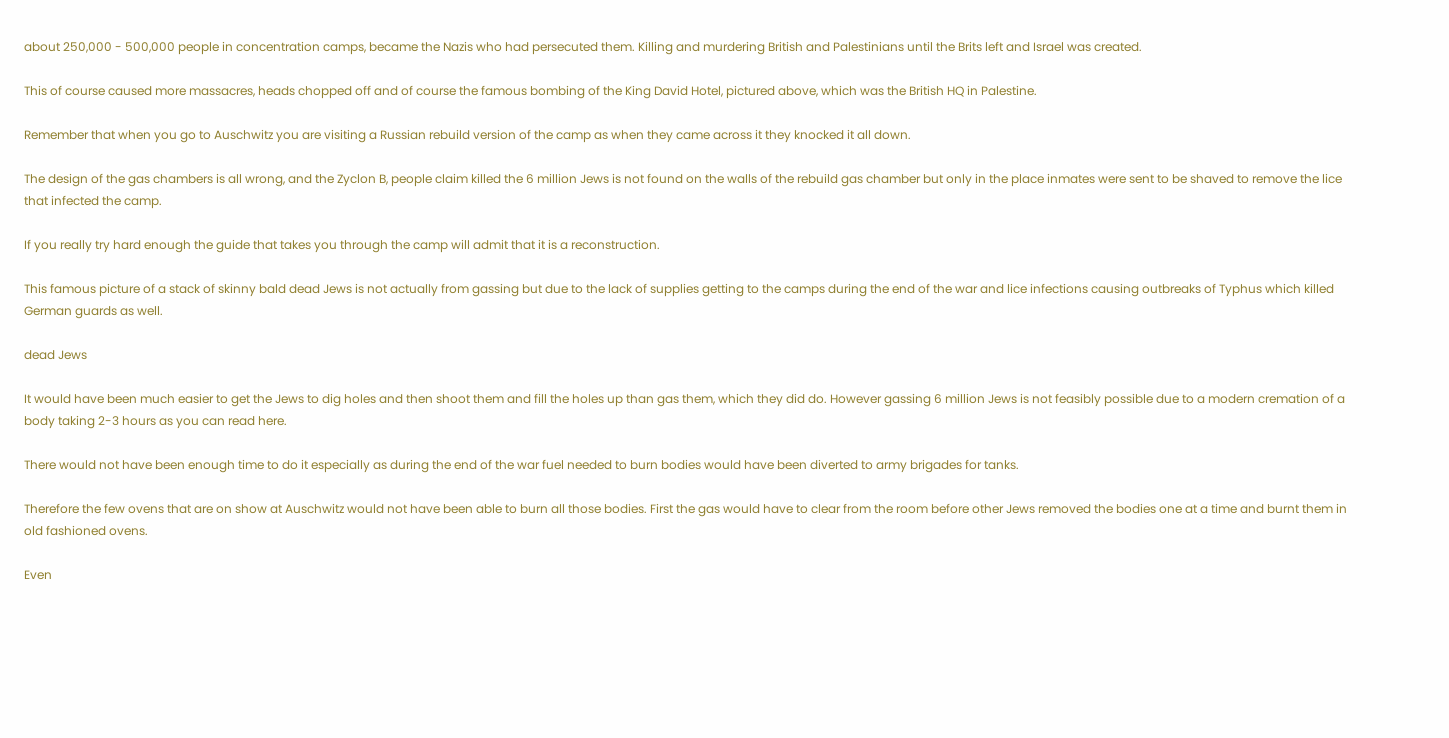about 250,000 - 500,000 people in concentration camps, became the Nazis who had persecuted them. Killing and murdering British and Palestinians until the Brits left and Israel was created.

This of course caused more massacres, heads chopped off and of course the famous bombing of the King David Hotel, pictured above, which was the British HQ in Palestine.

Remember that when you go to Auschwitz you are visiting a Russian rebuild version of the camp as when they came across it they knocked it all down.

The design of the gas chambers is all wrong, and the Zyclon B, people claim killed the 6 million Jews is not found on the walls of the rebuild gas chamber but only in the place inmates were sent to be shaved to remove the lice that infected the camp.

If you really try hard enough the guide that takes you through the camp will admit that it is a reconstruction.

This famous picture of a stack of skinny bald dead Jews is not actually from gassing but due to the lack of supplies getting to the camps during the end of the war and lice infections causing outbreaks of Typhus which killed German guards as well.

dead Jews

It would have been much easier to get the Jews to dig holes and then shoot them and fill the holes up than gas them, which they did do. However gassing 6 million Jews is not feasibly possible due to a modern cremation of a body taking 2-3 hours as you can read here.

There would not have been enough time to do it especially as during the end of the war fuel needed to burn bodies would have been diverted to army brigades for tanks.

Therefore the few ovens that are on show at Auschwitz would not have been able to burn all those bodies. First the gas would have to clear from the room before other Jews removed the bodies one at a time and burnt them in old fashioned ovens.

Even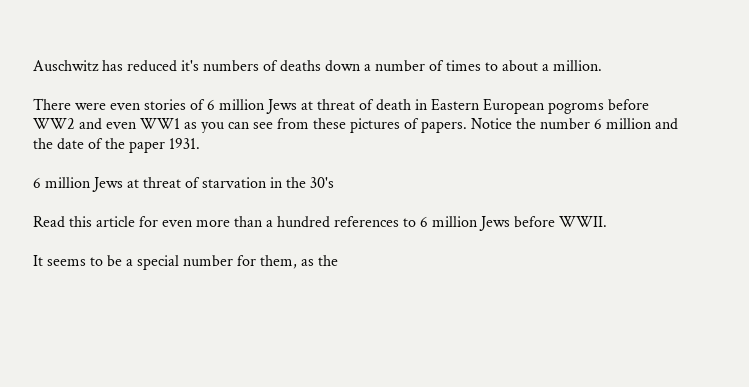Auschwitz has reduced it's numbers of deaths down a number of times to about a million.

There were even stories of 6 million Jews at threat of death in Eastern European pogroms before WW2 and even WW1 as you can see from these pictures of papers. Notice the number 6 million and the date of the paper 1931.

6 million Jews at threat of starvation in the 30's

Read this article for even more than a hundred references to 6 million Jews before WWII.

It seems to be a special number for them, as the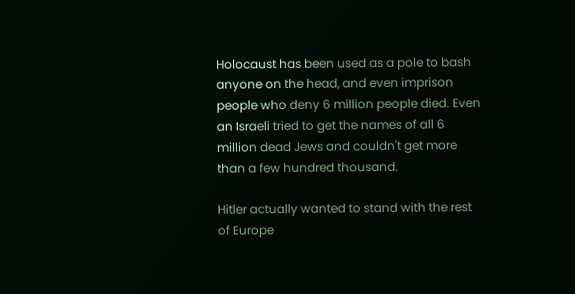Holocaust has been used as a pole to bash anyone on the head, and even imprison people who deny 6 million people died. Even an Israeli tried to get the names of all 6 million dead Jews and couldn't get more than a few hundred thousand.

Hitler actually wanted to stand with the rest of Europe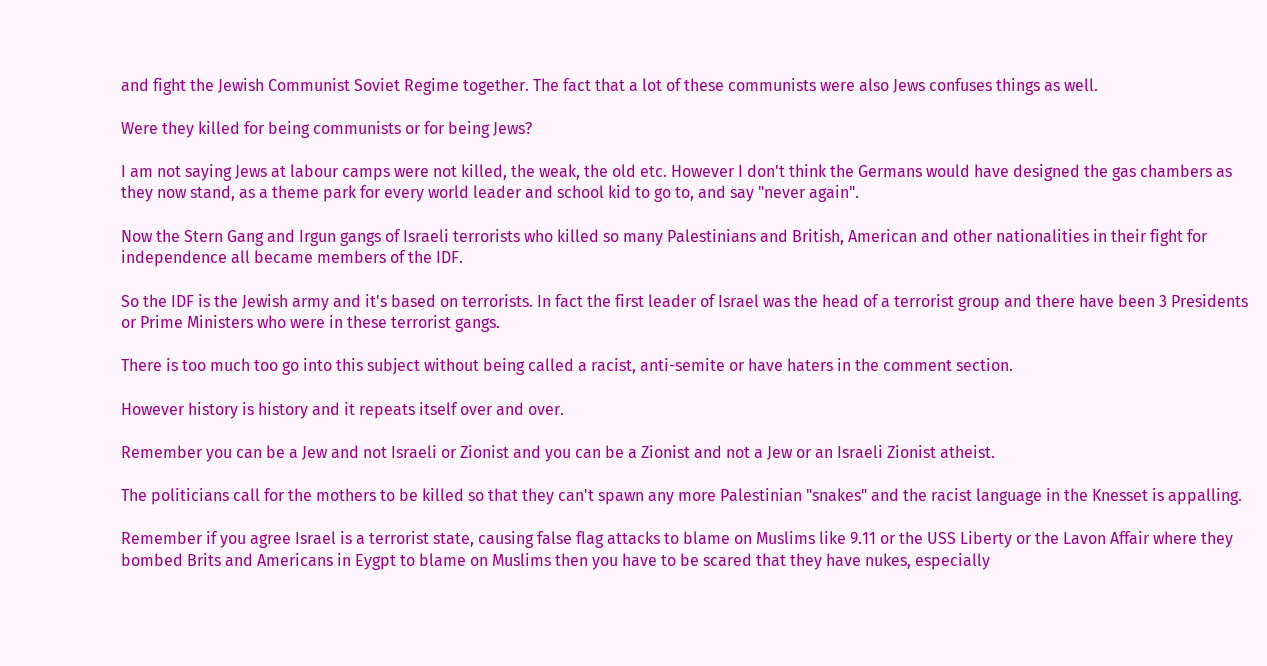and fight the Jewish Communist Soviet Regime together. The fact that a lot of these communists were also Jews confuses things as well.

Were they killed for being communists or for being Jews?

I am not saying Jews at labour camps were not killed, the weak, the old etc. However I don't think the Germans would have designed the gas chambers as they now stand, as a theme park for every world leader and school kid to go to, and say "never again".

Now the Stern Gang and Irgun gangs of Israeli terrorists who killed so many Palestinians and British, American and other nationalities in their fight for independence all became members of the IDF.

So the IDF is the Jewish army and it's based on terrorists. In fact the first leader of Israel was the head of a terrorist group and there have been 3 Presidents or Prime Ministers who were in these terrorist gangs.

There is too much too go into this subject without being called a racist, anti-semite or have haters in the comment section.

However history is history and it repeats itself over and over.

Remember you can be a Jew and not Israeli or Zionist and you can be a Zionist and not a Jew or an Israeli Zionist atheist.

The politicians call for the mothers to be killed so that they can't spawn any more Palestinian "snakes" and the racist language in the Knesset is appalling.

Remember if you agree Israel is a terrorist state, causing false flag attacks to blame on Muslims like 9.11 or the USS Liberty or the Lavon Affair where they bombed Brits and Americans in Eygpt to blame on Muslims then you have to be scared that they have nukes, especially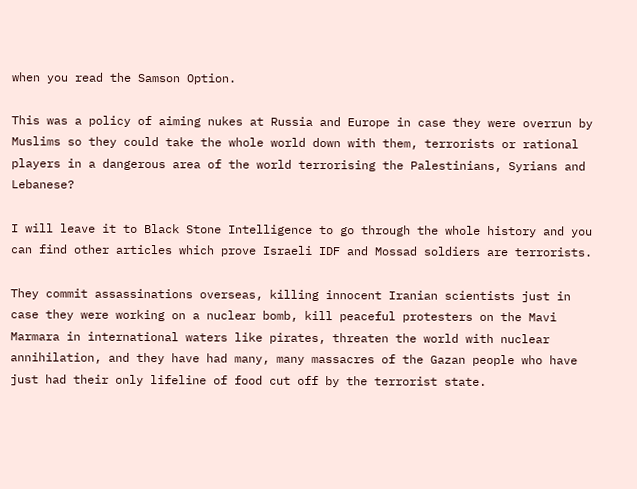when you read the Samson Option.

This was a policy of aiming nukes at Russia and Europe in case they were overrun by Muslims so they could take the whole world down with them, terrorists or rational players in a dangerous area of the world terrorising the Palestinians, Syrians and Lebanese?

I will leave it to Black Stone Intelligence to go through the whole history and you can find other articles which prove Israeli IDF and Mossad soldiers are terrorists.

They commit assassinations overseas, killing innocent Iranian scientists just in case they were working on a nuclear bomb, kill peaceful protesters on the Mavi Marmara in international waters like pirates, threaten the world with nuclear annihilation, and they have had many, many massacres of the Gazan people who have just had their only lifeline of food cut off by the terrorist state.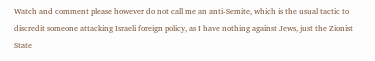Watch and comment please however do not call me an anti-Semite, which is the usual tactic to discredit someone attacking Israeli foreign policy, as I have nothing against Jews, just the Zionist State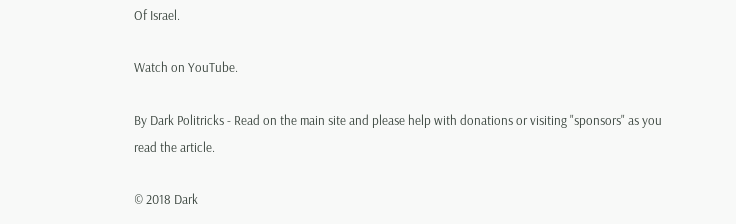Of Israel.

Watch on YouTube.

By Dark Politricks - Read on the main site and please help with donations or visiting "sponsors" as you read the article.

© 2018 Dark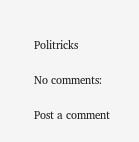Politricks

No comments:

Post a comment